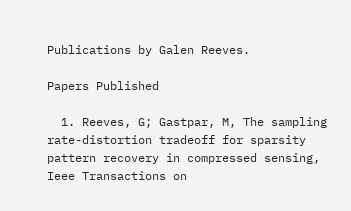Publications by Galen Reeves.

Papers Published

  1. Reeves, G; Gastpar, M, The sampling rate-distortion tradeoff for sparsity pattern recovery in compressed sensing, Ieee Transactions on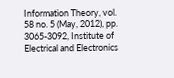Information Theory, vol. 58 no. 5 (May, 2012), pp. 3065-3092, Institute of Electrical and Electronics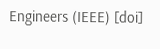Engineers (IEEE) [doi]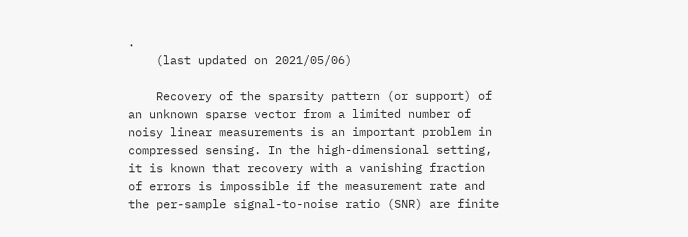.
    (last updated on 2021/05/06)

    Recovery of the sparsity pattern (or support) of an unknown sparse vector from a limited number of noisy linear measurements is an important problem in compressed sensing. In the high-dimensional setting, it is known that recovery with a vanishing fraction of errors is impossible if the measurement rate and the per-sample signal-to-noise ratio (SNR) are finite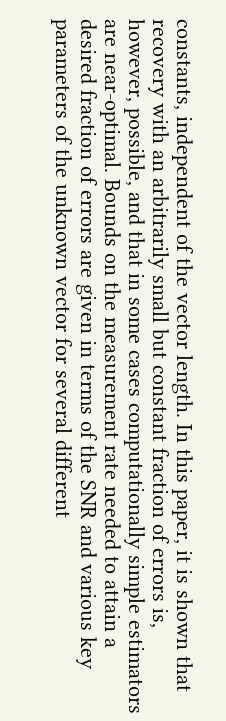constants, independent of the vector length. In this paper, it is shown that recovery with an arbitrarily small but constant fraction of errors is, however, possible, and that in some cases computationally simple estimators are near-optimal. Bounds on the measurement rate needed to attain a desired fraction of errors are given in terms of the SNR and various key parameters of the unknown vector for several different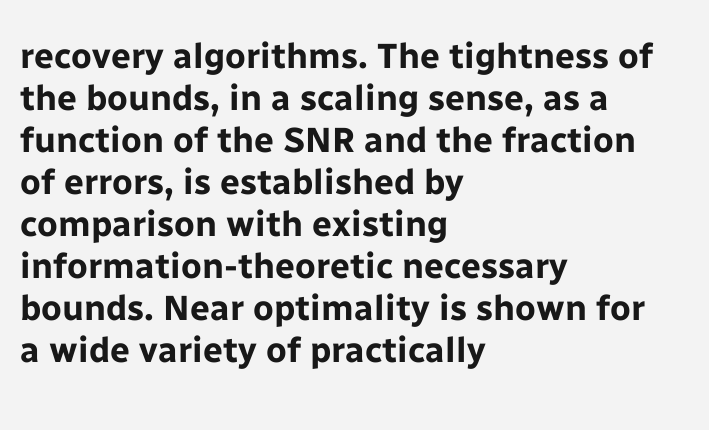recovery algorithms. The tightness of the bounds, in a scaling sense, as a function of the SNR and the fraction of errors, is established by comparison with existing information-theoretic necessary bounds. Near optimality is shown for a wide variety of practically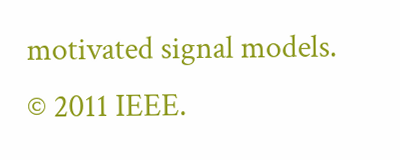motivated signal models. © 2011 IEEE.